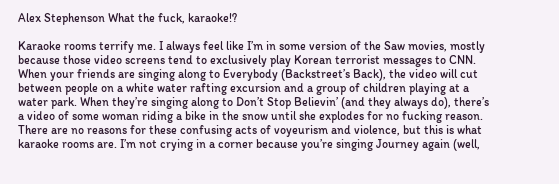Alex Stephenson What the fuck, karaoke!?

Karaoke rooms terrify me. I always feel like I’m in some version of the Saw movies, mostly because those video screens tend to exclusively play Korean terrorist messages to CNN. When your friends are singing along to Everybody (Backstreet’s Back), the video will cut between people on a white water rafting excursion and a group of children playing at a water park. When they’re singing along to Don’t Stop Believin’ (and they always do), there’s a video of some woman riding a bike in the snow until she explodes for no fucking reason. There are no reasons for these confusing acts of voyeurism and violence, but this is what karaoke rooms are. I’m not crying in a corner because you’re singing Journey again (well,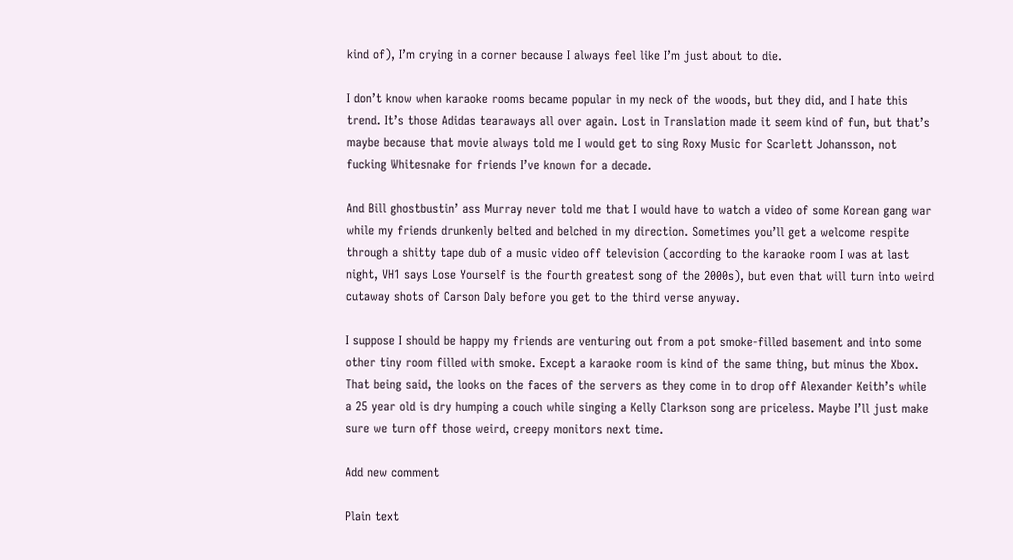kind of), I’m crying in a corner because I always feel like I’m just about to die.

I don’t know when karaoke rooms became popular in my neck of the woods, but they did, and I hate this trend. It’s those Adidas tearaways all over again. Lost in Translation made it seem kind of fun, but that’s maybe because that movie always told me I would get to sing Roxy Music for Scarlett Johansson, not fucking Whitesnake for friends I’ve known for a decade.

And Bill ghostbustin’ ass Murray never told me that I would have to watch a video of some Korean gang war while my friends drunkenly belted and belched in my direction. Sometimes you’ll get a welcome respite through a shitty tape dub of a music video off television (according to the karaoke room I was at last night, VH1 says Lose Yourself is the fourth greatest song of the 2000s), but even that will turn into weird cutaway shots of Carson Daly before you get to the third verse anyway.

I suppose I should be happy my friends are venturing out from a pot smoke-filled basement and into some other tiny room filled with smoke. Except a karaoke room is kind of the same thing, but minus the Xbox. That being said, the looks on the faces of the servers as they come in to drop off Alexander Keith’s while a 25 year old is dry humping a couch while singing a Kelly Clarkson song are priceless. Maybe I’ll just make sure we turn off those weird, creepy monitors next time.

Add new comment

Plain text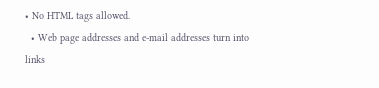• No HTML tags allowed.
  • Web page addresses and e-mail addresses turn into links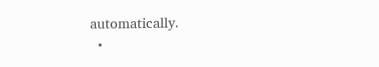automatically.
  •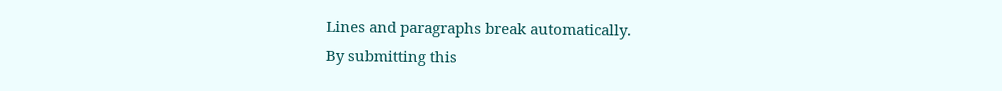Lines and paragraphs break automatically.
By submitting this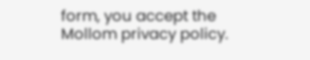form, you accept the Mollom privacy policy.